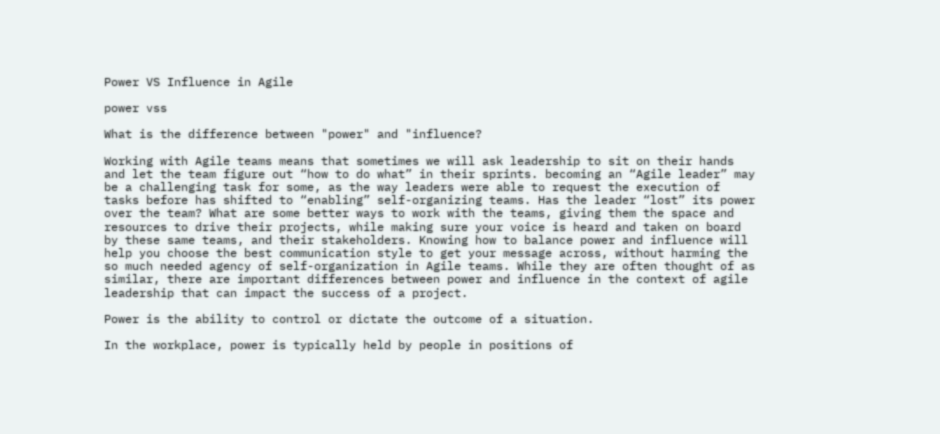Power VS Influence in Agile

power vss

What is the difference between "power" and "influence?

Working with Agile teams means that sometimes we will ask leadership to sit on their hands and let the team figure out “how to do what” in their sprints. becoming an “Agile leader” may be a challenging task for some, as the way leaders were able to request the execution of tasks before has shifted to “enabling” self-organizing teams. Has the leader “lost” its power over the team? What are some better ways to work with the teams, giving them the space and resources to drive their projects, while making sure your voice is heard and taken on board by these same teams, and their stakeholders. Knowing how to balance power and influence will help you choose the best communication style to get your message across, without harming the so much needed agency of self-organization in Agile teams. While they are often thought of as similar, there are important differences between power and influence in the context of agile leadership that can impact the success of a project.

Power is the ability to control or dictate the outcome of a situation.

In the workplace, power is typically held by people in positions of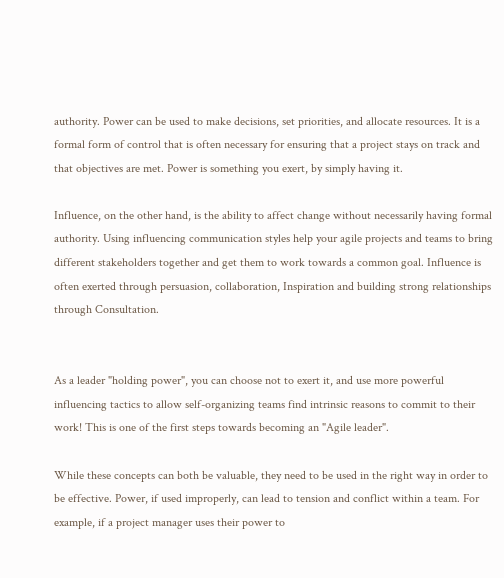authority. Power can be used to make decisions, set priorities, and allocate resources. It is a formal form of control that is often necessary for ensuring that a project stays on track and that objectives are met. Power is something you exert, by simply having it.

Influence, on the other hand, is the ability to affect change without necessarily having formal authority. Using influencing communication styles help your agile projects and teams to bring different stakeholders together and get them to work towards a common goal. Influence is often exerted through persuasion, collaboration, Inspiration and building strong relationships through Consultation.


As a leader "holding power", you can choose not to exert it, and use more powerful influencing tactics to allow self-organizing teams find intrinsic reasons to commit to their work! This is one of the first steps towards becoming an "Agile leader".

While these concepts can both be valuable, they need to be used in the right way in order to be effective. Power, if used improperly, can lead to tension and conflict within a team. For example, if a project manager uses their power to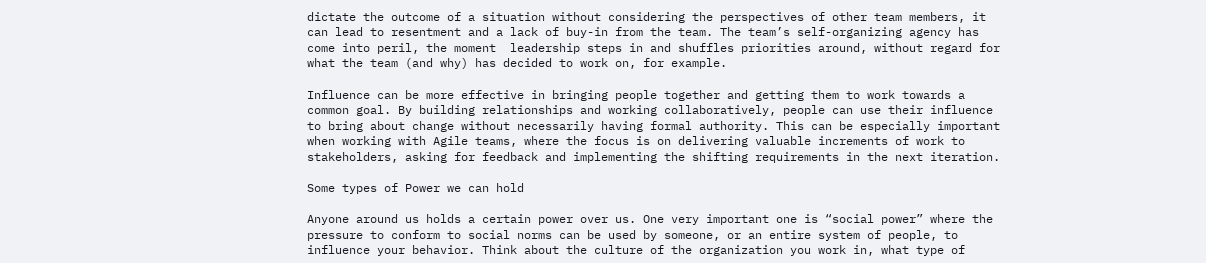dictate the outcome of a situation without considering the perspectives of other team members, it can lead to resentment and a lack of buy-in from the team. The team’s self-organizing agency has come into peril, the moment  leadership steps in and shuffles priorities around, without regard for what the team (and why) has decided to work on, for example.

Influence can be more effective in bringing people together and getting them to work towards a common goal. By building relationships and working collaboratively, people can use their influence to bring about change without necessarily having formal authority. This can be especially important when working with Agile teams, where the focus is on delivering valuable increments of work to stakeholders, asking for feedback and implementing the shifting requirements in the next iteration.

Some types of Power we can hold

Anyone around us holds a certain power over us. One very important one is “social power” where the pressure to conform to social norms can be used by someone, or an entire system of people, to influence your behavior. Think about the culture of the organization you work in, what type of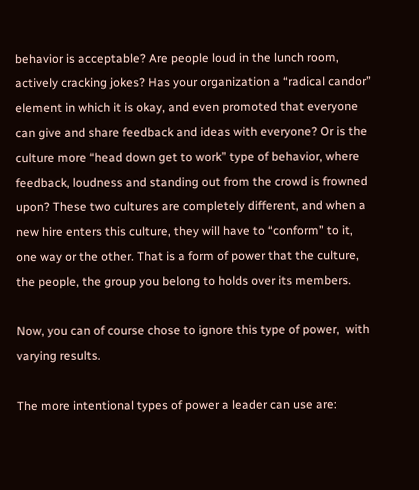behavior is acceptable? Are people loud in the lunch room, actively cracking jokes? Has your organization a “radical candor” element in which it is okay, and even promoted that everyone can give and share feedback and ideas with everyone? Or is the culture more “head down get to work” type of behavior, where feedback, loudness and standing out from the crowd is frowned upon? These two cultures are completely different, and when a new hire enters this culture, they will have to “conform” to it, one way or the other. That is a form of power that the culture, the people, the group you belong to holds over its members.

Now, you can of course chose to ignore this type of power,  with varying results.

The more intentional types of power a leader can use are: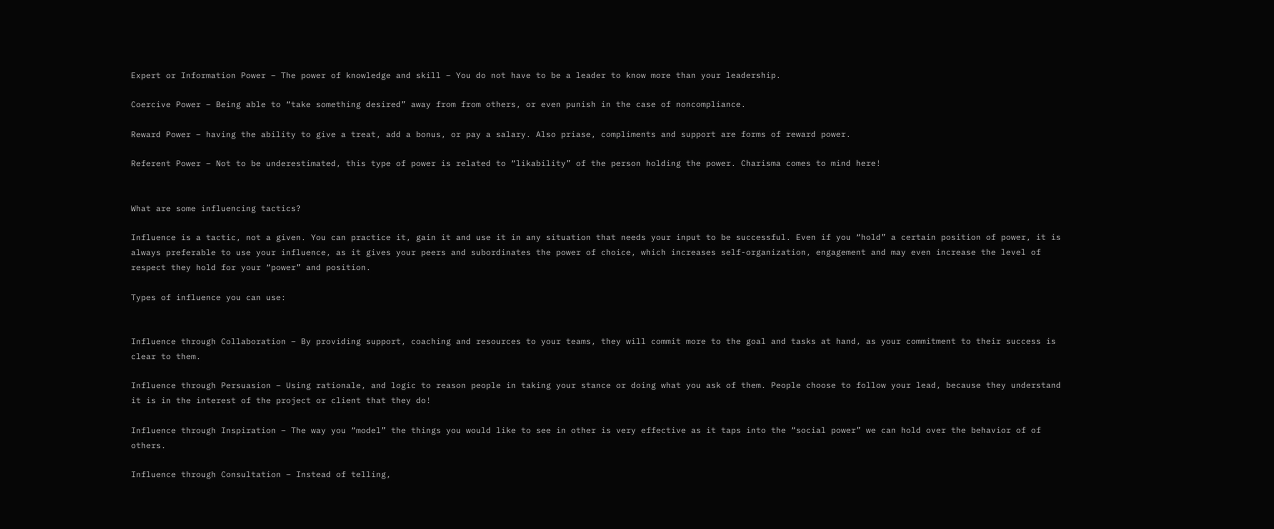Expert or Information Power – The power of knowledge and skill – You do not have to be a leader to know more than your leadership.

Coercive Power – Being able to “take something desired” away from from others, or even punish in the case of noncompliance.

Reward Power – having the ability to give a treat, add a bonus, or pay a salary. Also priase, compliments and support are forms of reward power.

Referent Power – Not to be underestimated, this type of power is related to “likability” of the person holding the power. Charisma comes to mind here!


What are some influencing tactics?

Influence is a tactic, not a given. You can practice it, gain it and use it in any situation that needs your input to be successful. Even if you “hold” a certain position of power, it is always preferable to use your influence, as it gives your peers and subordinates the power of choice, which increases self-organization, engagement and may even increase the level of respect they hold for your “power” and position.

Types of influence you can use:


Influence through Collaboration – By providing support, coaching and resources to your teams, they will commit more to the goal and tasks at hand, as your commitment to their success is clear to them.

Influence through Persuasion – Using rationale, and logic to reason people in taking your stance or doing what you ask of them. People choose to follow your lead, because they understand it is in the interest of the project or client that they do!

Influence through Inspiration – The way you “model” the things you would like to see in other is very effective as it taps into the “social power” we can hold over the behavior of of others.

Influence through Consultation – Instead of telling,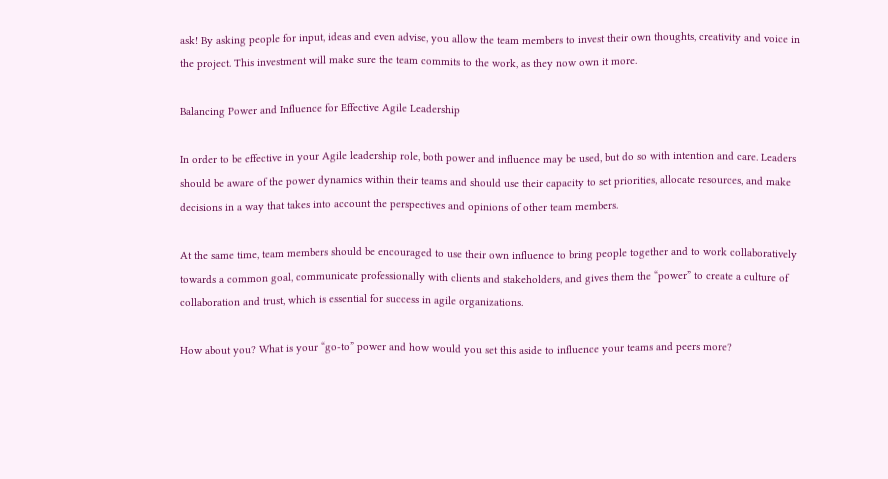ask! By asking people for input, ideas and even advise, you allow the team members to invest their own thoughts, creativity and voice in the project. This investment will make sure the team commits to the work, as they now own it more.

Balancing Power and Influence for Effective Agile Leadership

In order to be effective in your Agile leadership role, both power and influence may be used, but do so with intention and care. Leaders should be aware of the power dynamics within their teams and should use their capacity to set priorities, allocate resources, and make decisions in a way that takes into account the perspectives and opinions of other team members.

At the same time, team members should be encouraged to use their own influence to bring people together and to work collaboratively towards a common goal, communicate professionally with clients and stakeholders, and gives them the “power” to create a culture of collaboration and trust, which is essential for success in agile organizations.

How about you? What is your “go-to” power and how would you set this aside to influence your teams and peers more?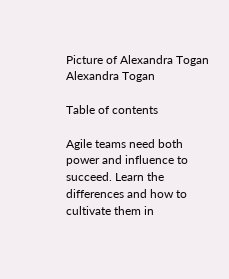Picture of Alexandra Togan
Alexandra Togan

Table of contents

Agile teams need both power and influence to succeed. Learn the differences and how to cultivate them in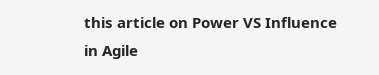this article on Power VS Influence in Agile